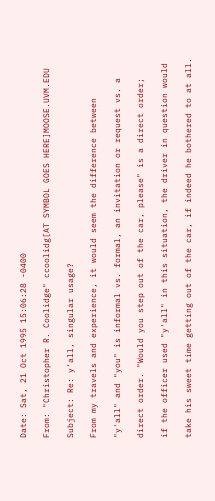Date: Sat, 21 Oct 1995 15:06:28 -0400

From: "Christopher R. Coolidge" ccoolidg[AT SYMBOL GOES HERE]MOOSE.UVM.EDU

Subject: Re: y'all, singular usage?

From my travels and experience, it would seem the difference between

"y'all" and "you" is informal vs. formal, an invitation or request vs. a

direct order. "Would you step out of the car, please" is a direct order;

if the officer used "y'all" in this situation, the driver in question would

take his sweet time getting out of the car, if indeed he bothered to at all.